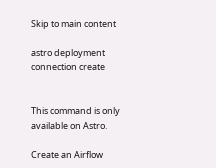Skip to main content

astro deployment connection create


This command is only available on Astro.

Create an Airflow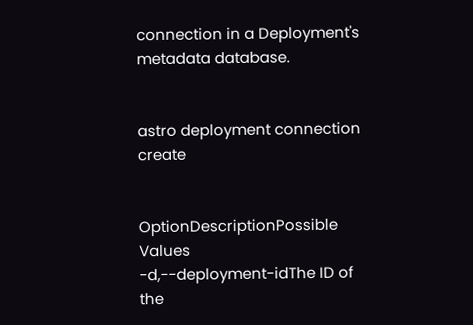connection in a Deployment's metadata database.


astro deployment connection create


OptionDescriptionPossible Values
-d,--deployment-idThe ID of the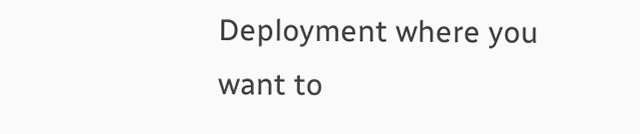Deployment where you want to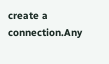create a connection.Any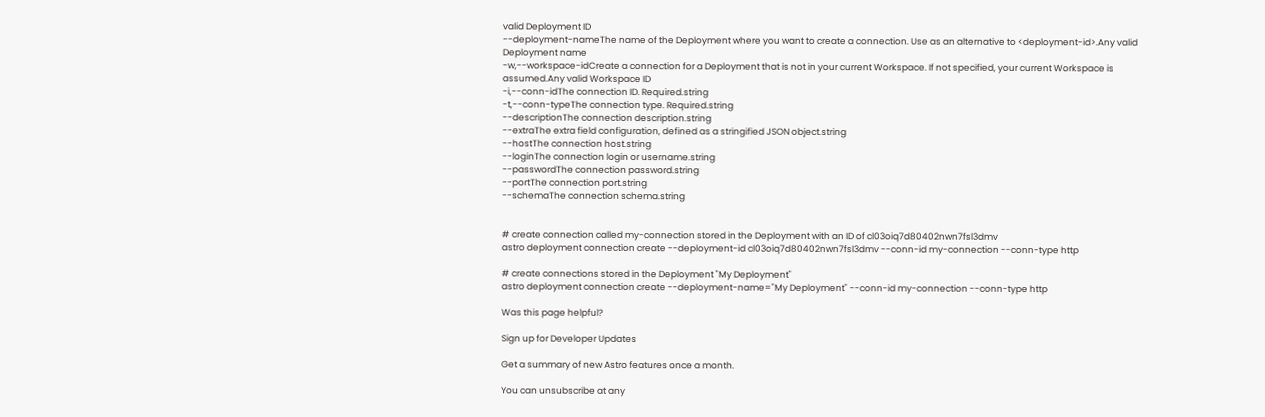valid Deployment ID
--deployment-nameThe name of the Deployment where you want to create a connection. Use as an alternative to <deployment-id>.Any valid Deployment name
-w,--workspace-idCreate a connection for a Deployment that is not in your current Workspace. If not specified, your current Workspace is assumed.Any valid Workspace ID
-i,--conn-idThe connection ID. Required.string
-t,--conn-typeThe connection type. Required.string
--descriptionThe connection description.string
--extraThe extra field configuration, defined as a stringified JSON object.string
--hostThe connection host.string
--loginThe connection login or username.string
--passwordThe connection password.string
--portThe connection port.string
--schemaThe connection schema.string


# create connection called my-connection stored in the Deployment with an ID of cl03oiq7d80402nwn7fsl3dmv
astro deployment connection create --deployment-id cl03oiq7d80402nwn7fsl3dmv --conn-id my-connection --conn-type http

# create connections stored in the Deployment "My Deployment"
astro deployment connection create --deployment-name="My Deployment" --conn-id my-connection --conn-type http

Was this page helpful?

Sign up for Developer Updates

Get a summary of new Astro features once a month.

You can unsubscribe at any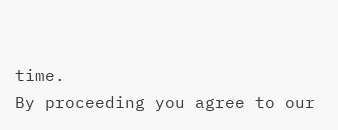time.
By proceeding you agree to our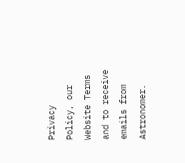Privacy Policy, our Website Terms and to receive emails from Astronomer.